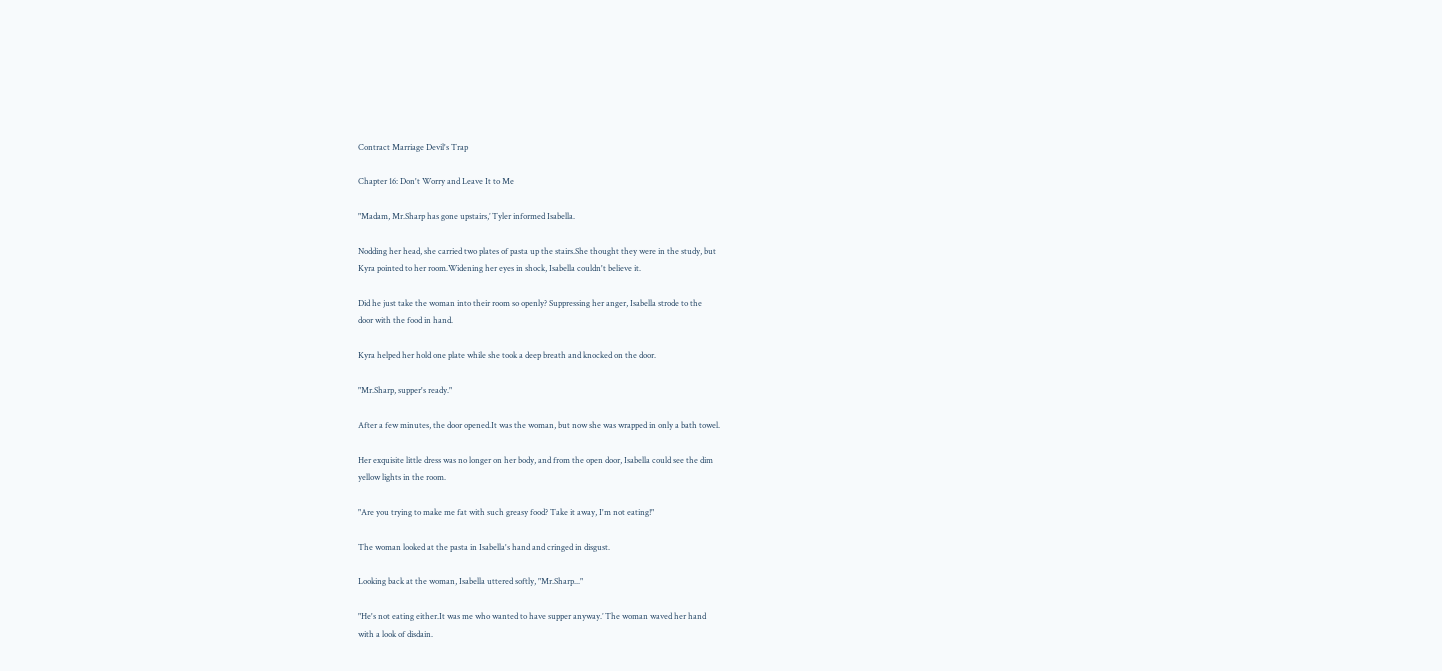Contract Marriage Devil's Trap

Chapter 16: Don't Worry and Leave It to Me

"Madam, Mr.Sharp has gone upstairs,’ Tyler informed Isabella.

Nodding her head, she carried two plates of pasta up the stairs.She thought they were in the study, but
Kyra pointed to her room.Widening her eyes in shock, Isabella couldn't believe it.

Did he just take the woman into their room so openly? Suppressing her anger, Isabella strode to the
door with the food in hand.

Kyra helped her hold one plate while she took a deep breath and knocked on the door.

"Mr.Sharp, supper's ready."

After a few minutes, the door opened.It was the woman, but now she was wrapped in only a bath towel.

Her exquisite little dress was no longer on her body, and from the open door, Isabella could see the dim
yellow lights in the room.

"Are you trying to make me fat with such greasy food? Take it away, I'm not eating!"

The woman looked at the pasta in Isabella's hand and cringed in disgust.

Looking back at the woman, Isabella uttered softly, "Mr.Sharp..."

"He's not eating either.It was me who wanted to have supper anyway.’ The woman waved her hand
with a look of disdain.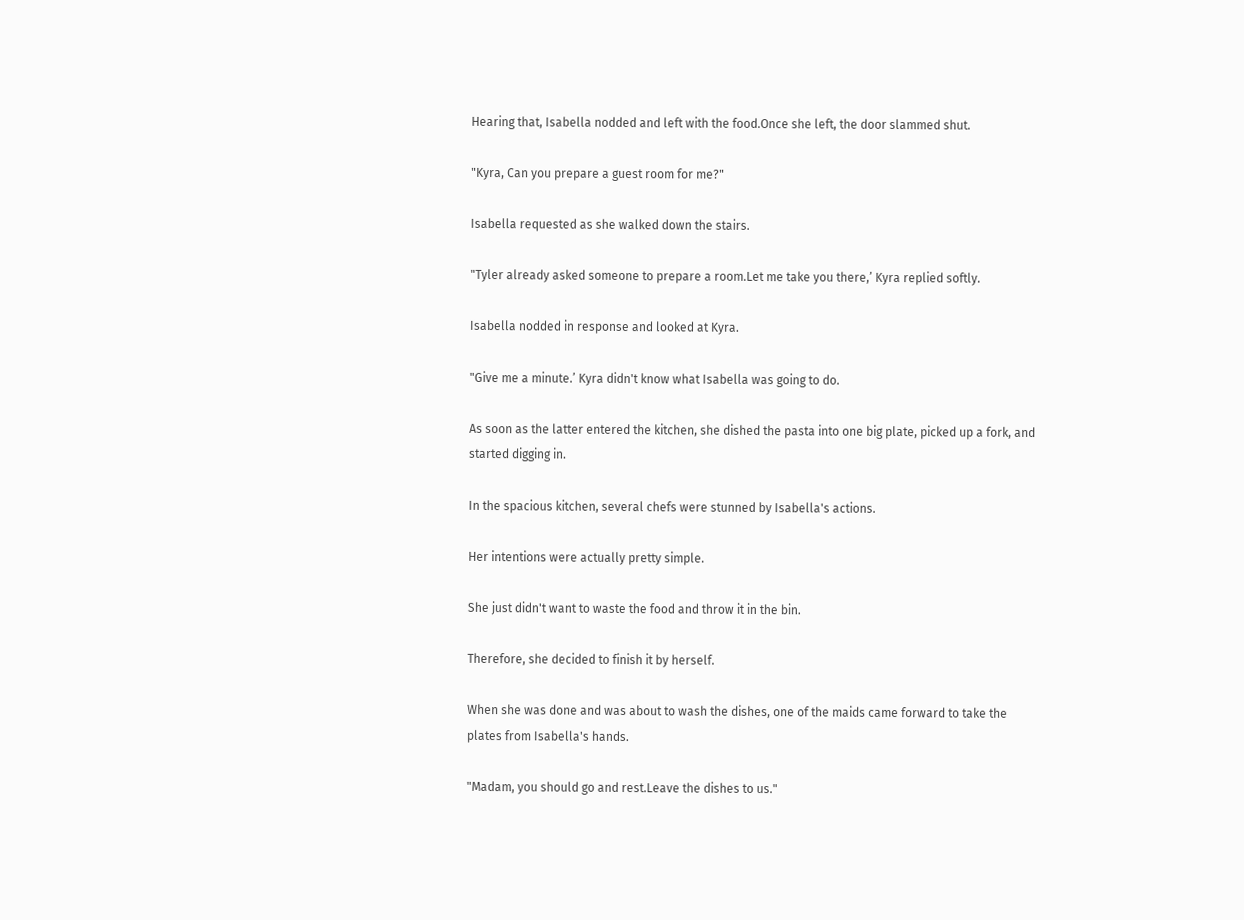Hearing that, Isabella nodded and left with the food.Once she left, the door slammed shut.

"Kyra, Can you prepare a guest room for me?"

Isabella requested as she walked down the stairs.

"Tyler already asked someone to prepare a room.Let me take you there,’ Kyra replied softly.

Isabella nodded in response and looked at Kyra.

"Give me a minute.’ Kyra didn't know what Isabella was going to do.

As soon as the latter entered the kitchen, she dished the pasta into one big plate, picked up a fork, and
started digging in.

In the spacious kitchen, several chefs were stunned by Isabella's actions.

Her intentions were actually pretty simple.

She just didn't want to waste the food and throw it in the bin.

Therefore, she decided to finish it by herself.

When she was done and was about to wash the dishes, one of the maids came forward to take the
plates from Isabella's hands.

"Madam, you should go and rest.Leave the dishes to us."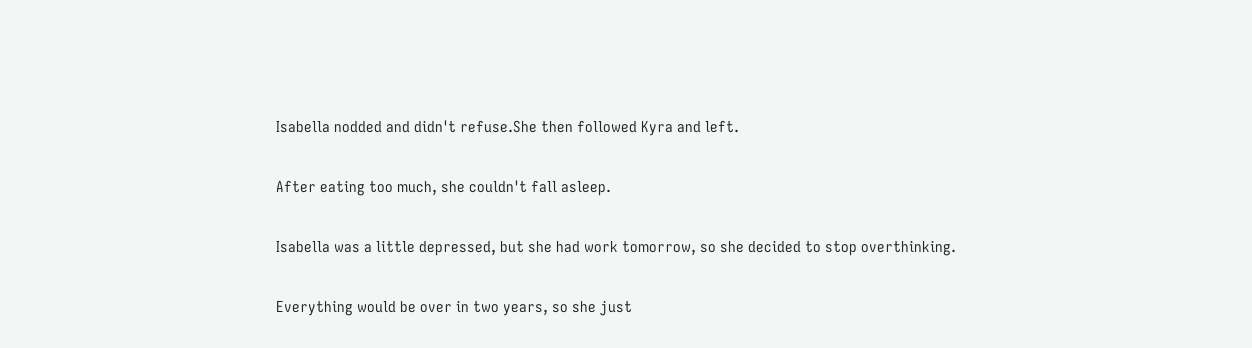Isabella nodded and didn't refuse.She then followed Kyra and left.

After eating too much, she couldn't fall asleep.

Isabella was a little depressed, but she had work tomorrow, so she decided to stop overthinking.

Everything would be over in two years, so she just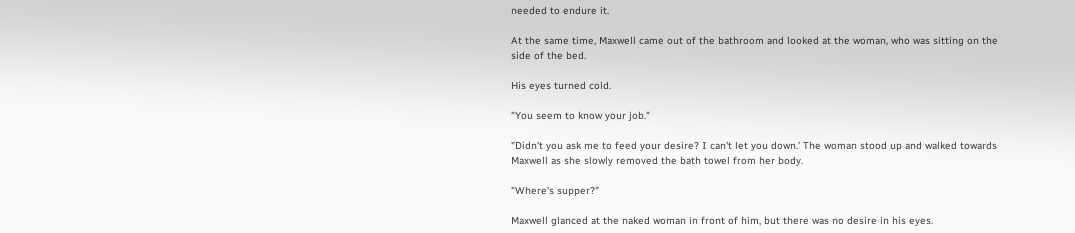needed to endure it.

At the same time, Maxwell came out of the bathroom and looked at the woman, who was sitting on the
side of the bed.

His eyes turned cold.

"You seem to know your job."

"Didn't you ask me to feed your desire? I can't let you down.’ The woman stood up and walked towards
Maxwell as she slowly removed the bath towel from her body.

"Where's supper?"

Maxwell glanced at the naked woman in front of him, but there was no desire in his eyes.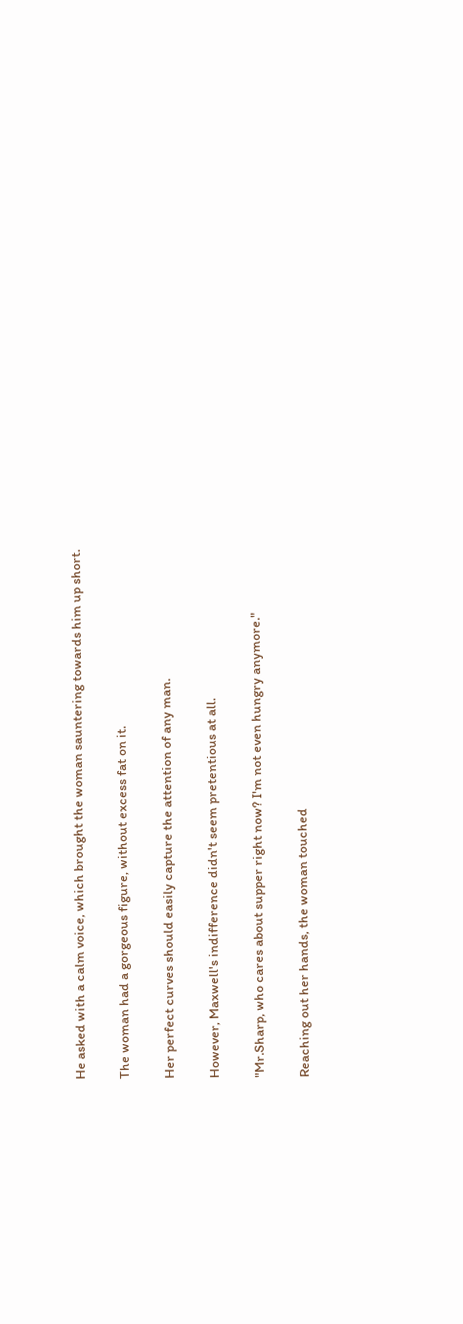He asked with a calm voice, which brought the woman sauntering towards him up short.

The woman had a gorgeous figure, without excess fat on it.

Her perfect curves should easily capture the attention of any man.

However, Maxwell's indifference didn't seem pretentious at all.

"Mr.Sharp, who cares about supper right now? I'm not even hungry anymore."

Reaching out her hands, the woman touched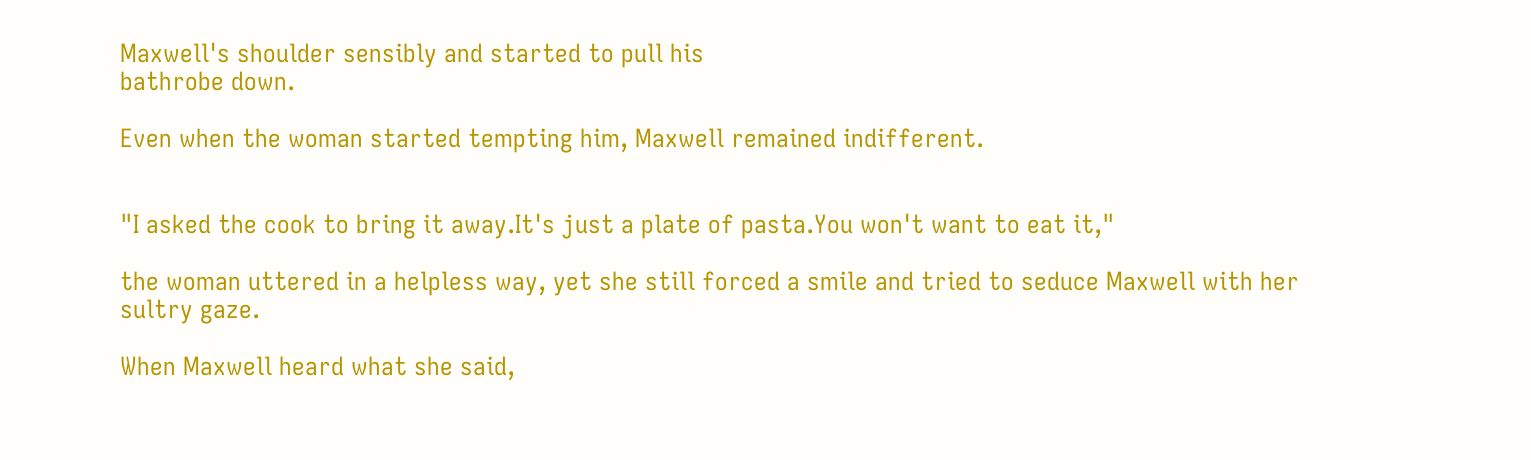Maxwell's shoulder sensibly and started to pull his
bathrobe down.

Even when the woman started tempting him, Maxwell remained indifferent.


"I asked the cook to bring it away.It's just a plate of pasta.You won't want to eat it,"

the woman uttered in a helpless way, yet she still forced a smile and tried to seduce Maxwell with her
sultry gaze.

When Maxwell heard what she said,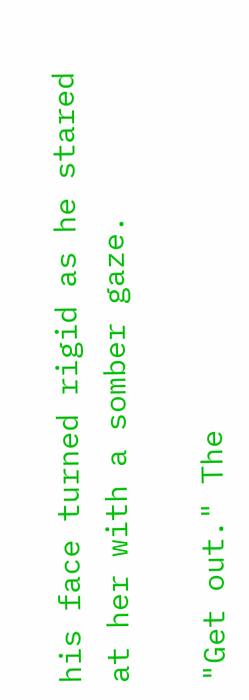his face turned rigid as he stared at her with a somber gaze.

"Get out." The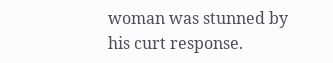woman was stunned by his curt response.